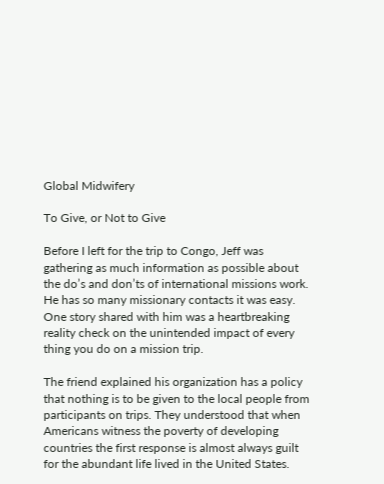Global Midwifery

To Give, or Not to Give

Before I left for the trip to Congo, Jeff was gathering as much information as possible about the do’s and don’ts of international missions work. He has so many missionary contacts it was easy. One story shared with him was a heartbreaking reality check on the unintended impact of every thing you do on a mission trip.

The friend explained his organization has a policy that nothing is to be given to the local people from participants on trips. They understood that when Americans witness the poverty of developing countries the first response is almost always guilt for the abundant life lived in the United States.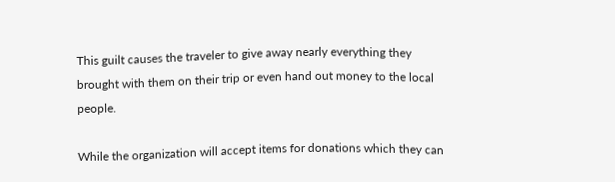This guilt causes the traveler to give away nearly everything they brought with them on their trip or even hand out money to the local people.

While the organization will accept items for donations which they can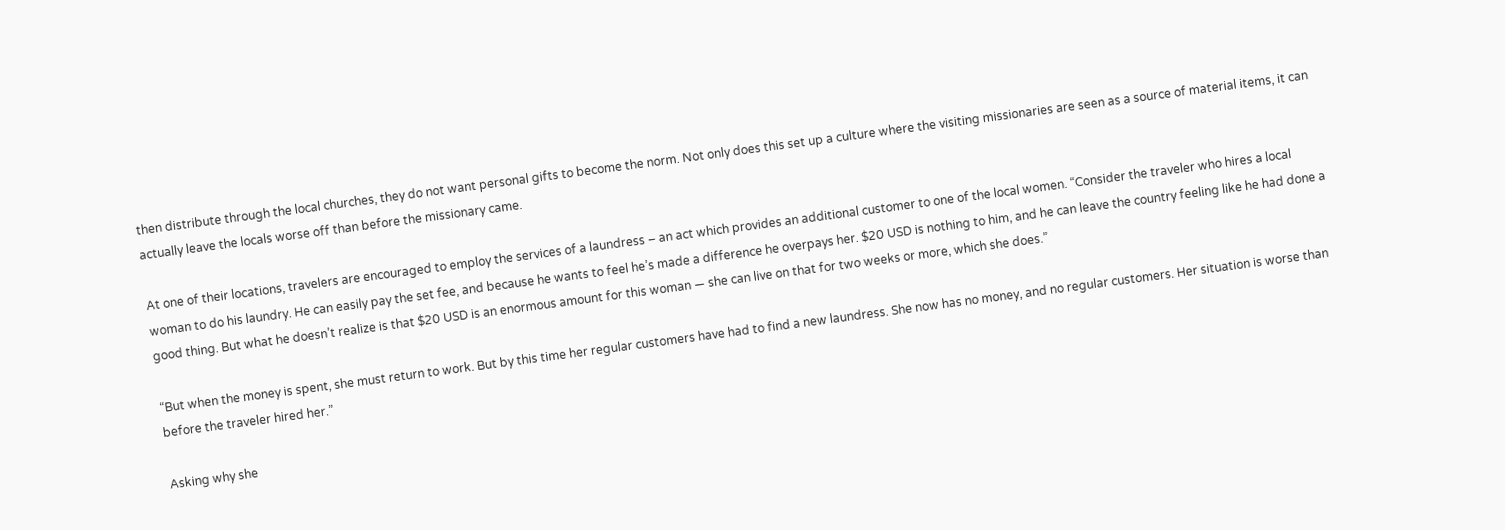then distribute through the local churches, they do not want personal gifts to become the norm. Not only does this set up a culture where the visiting missionaries are seen as a source of material items, it can actually leave the locals worse off than before the missionary came.

At one of their locations, travelers are encouraged to employ the services of a laundress – an act which provides an additional customer to one of the local women. “Consider the traveler who hires a local woman to do his laundry. He can easily pay the set fee, and because he wants to feel he’s made a difference he overpays her. $20 USD is nothing to him, and he can leave the country feeling like he had done a good thing. But what he doesn’t realize is that $20 USD is an enormous amount for this woman — she can live on that for two weeks or more, which she does.”

“But when the money is spent, she must return to work. But by this time her regular customers have had to find a new laundress. She now has no money, and no regular customers. Her situation is worse than before the traveler hired her.”

Asking why she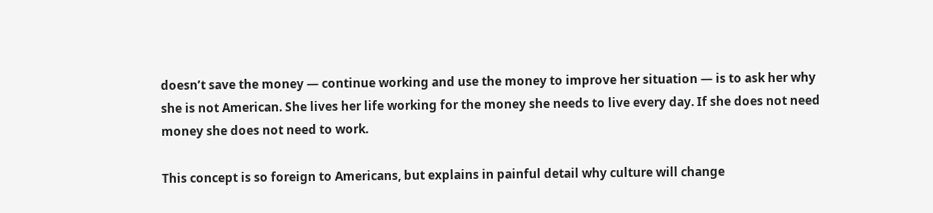doesn’t save the money — continue working and use the money to improve her situation — is to ask her why she is not American. She lives her life working for the money she needs to live every day. If she does not need money she does not need to work.

This concept is so foreign to Americans, but explains in painful detail why culture will change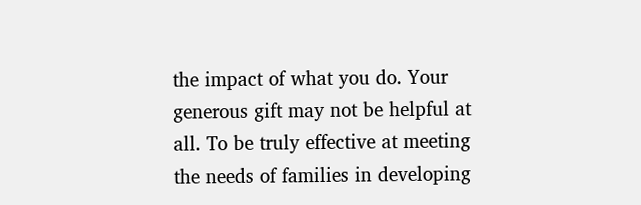the impact of what you do. Your generous gift may not be helpful at all. To be truly effective at meeting the needs of families in developing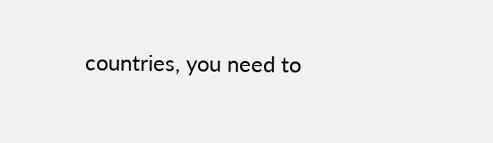countries, you need to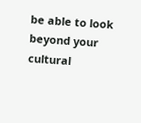be able to look beyond your cultural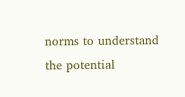norms to understand the potential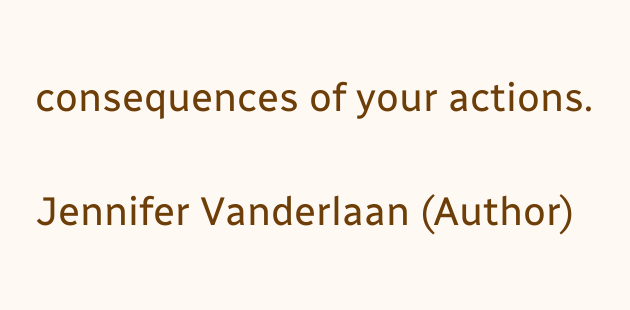consequences of your actions.

Jennifer Vanderlaan (Author)